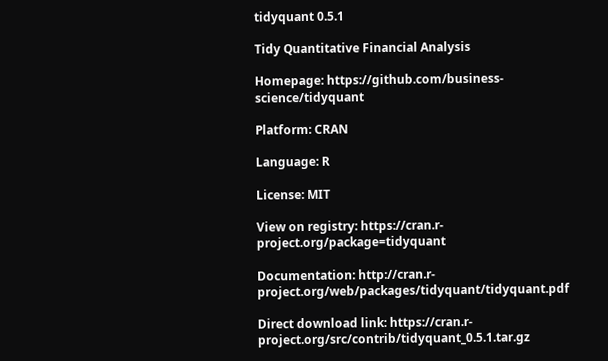tidyquant 0.5.1

Tidy Quantitative Financial Analysis

Homepage: https://github.com/business-science/tidyquant

Platform: CRAN

Language: R

License: MIT

View on registry: https://cran.r-project.org/package=tidyquant

Documentation: http://cran.r-project.org/web/packages/tidyquant/tidyquant.pdf

Direct download link: https://cran.r-project.org/src/contrib/tidyquant_0.5.1.tar.gz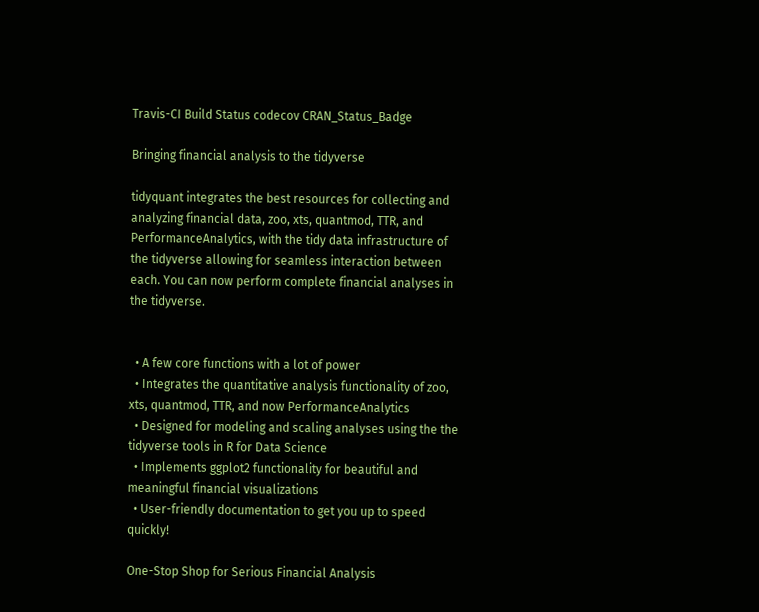Travis-CI Build Status codecov CRAN_Status_Badge

Bringing financial analysis to the tidyverse

tidyquant integrates the best resources for collecting and analyzing financial data, zoo, xts, quantmod, TTR, and PerformanceAnalytics, with the tidy data infrastructure of the tidyverse allowing for seamless interaction between each. You can now perform complete financial analyses in the tidyverse.


  • A few core functions with a lot of power
  • Integrates the quantitative analysis functionality of zoo, xts, quantmod, TTR, and now PerformanceAnalytics
  • Designed for modeling and scaling analyses using the the tidyverse tools in R for Data Science
  • Implements ggplot2 functionality for beautiful and meaningful financial visualizations
  • User-friendly documentation to get you up to speed quickly!

One-Stop Shop for Serious Financial Analysis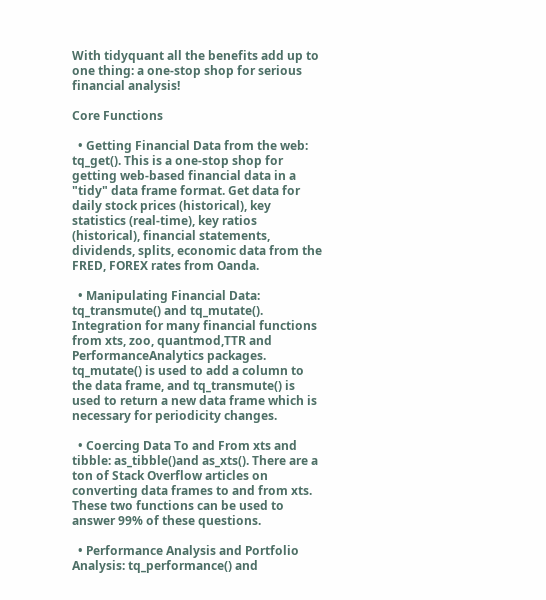With tidyquant all the benefits add up to one thing: a one-stop shop for serious financial analysis!

Core Functions

  • Getting Financial Data from the web: tq_get(). This is a one-stop shop for getting web-based financial data in a "tidy" data frame format. Get data for daily stock prices (historical), key statistics (real-time), key ratios (historical), financial statements, dividends, splits, economic data from the FRED, FOREX rates from Oanda.

  • Manipulating Financial Data: tq_transmute() and tq_mutate(). Integration for many financial functions from xts, zoo, quantmod,TTR and PerformanceAnalytics packages. tq_mutate() is used to add a column to the data frame, and tq_transmute() is used to return a new data frame which is necessary for periodicity changes.

  • Coercing Data To and From xts and tibble: as_tibble()and as_xts(). There are a ton of Stack Overflow articles on converting data frames to and from xts. These two functions can be used to answer 99% of these questions.

  • Performance Analysis and Portfolio Analysis: tq_performance() and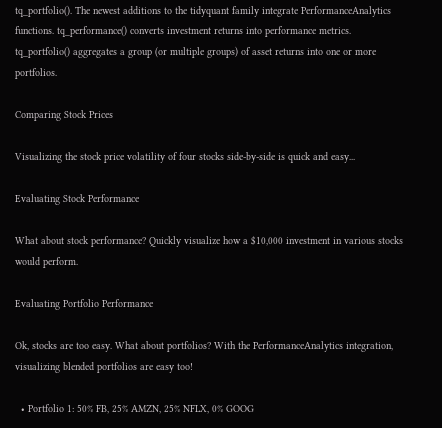tq_portfolio(). The newest additions to the tidyquant family integrate PerformanceAnalytics functions. tq_performance() converts investment returns into performance metrics. tq_portfolio() aggregates a group (or multiple groups) of asset returns into one or more portfolios.

Comparing Stock Prices

Visualizing the stock price volatility of four stocks side-by-side is quick and easy...

Evaluating Stock Performance

What about stock performance? Quickly visualize how a $10,000 investment in various stocks would perform.

Evaluating Portfolio Performance

Ok, stocks are too easy. What about portfolios? With the PerformanceAnalytics integration, visualizing blended portfolios are easy too!

  • Portfolio 1: 50% FB, 25% AMZN, 25% NFLX, 0% GOOG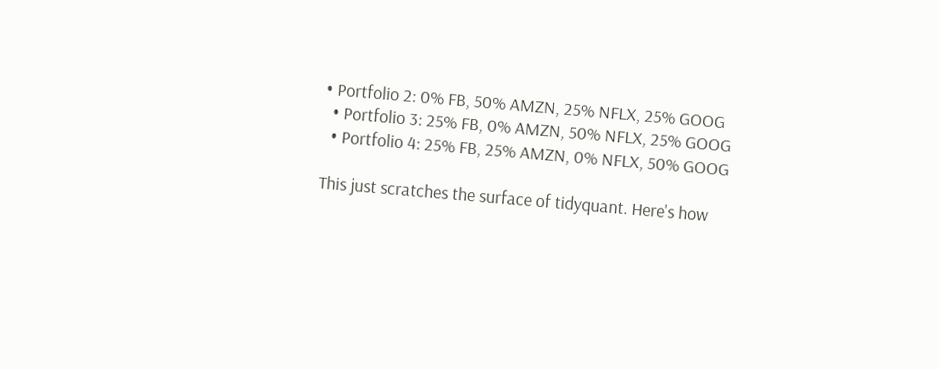• Portfolio 2: 0% FB, 50% AMZN, 25% NFLX, 25% GOOG
  • Portfolio 3: 25% FB, 0% AMZN, 50% NFLX, 25% GOOG
  • Portfolio 4: 25% FB, 25% AMZN, 0% NFLX, 50% GOOG

This just scratches the surface of tidyquant. Here's how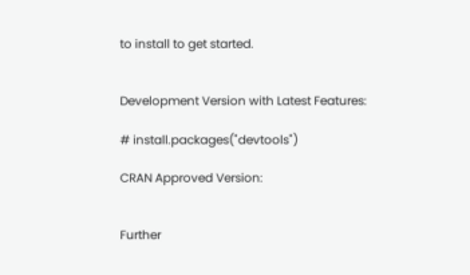to install to get started.


Development Version with Latest Features:

# install.packages("devtools")

CRAN Approved Version:


Further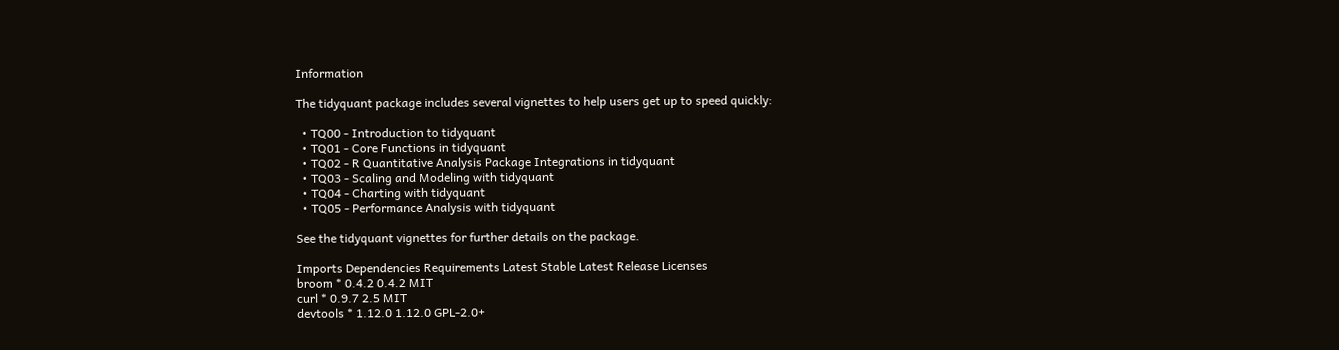Information

The tidyquant package includes several vignettes to help users get up to speed quickly:

  • TQ00 - Introduction to tidyquant
  • TQ01 - Core Functions in tidyquant
  • TQ02 - R Quantitative Analysis Package Integrations in tidyquant
  • TQ03 - Scaling and Modeling with tidyquant
  • TQ04 - Charting with tidyquant
  • TQ05 - Performance Analysis with tidyquant

See the tidyquant vignettes for further details on the package.

Imports Dependencies Requirements Latest Stable Latest Release Licenses
broom * 0.4.2 0.4.2 MIT
curl * 0.9.7 2.5 MIT
devtools * 1.12.0 1.12.0 GPL-2.0+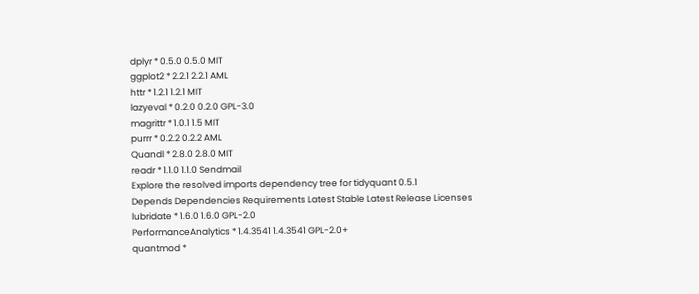dplyr * 0.5.0 0.5.0 MIT
ggplot2 * 2.2.1 2.2.1 AML
httr * 1.2.1 1.2.1 MIT
lazyeval * 0.2.0 0.2.0 GPL-3.0
magrittr * 1.0.1 1.5 MIT
purrr * 0.2.2 0.2.2 AML
Quandl * 2.8.0 2.8.0 MIT
readr * 1.1.0 1.1.0 Sendmail
Explore the resolved imports dependency tree for tidyquant 0.5.1
Depends Dependencies Requirements Latest Stable Latest Release Licenses
lubridate * 1.6.0 1.6.0 GPL-2.0
PerformanceAnalytics * 1.4.3541 1.4.3541 GPL-2.0+
quantmod *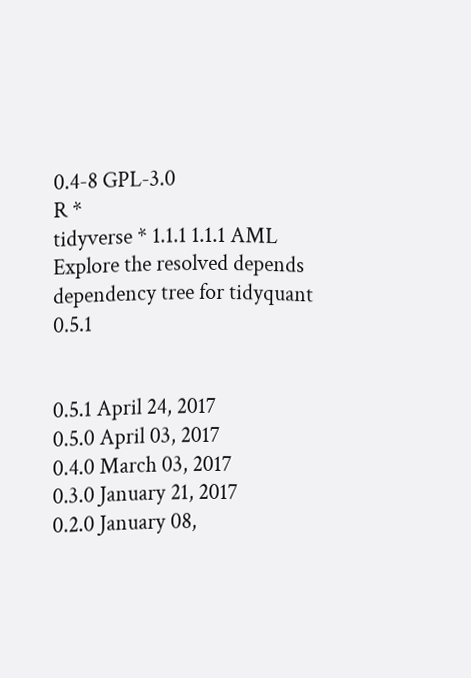0.4-8 GPL-3.0
R *
tidyverse * 1.1.1 1.1.1 AML
Explore the resolved depends dependency tree for tidyquant 0.5.1


0.5.1 April 24, 2017
0.5.0 April 03, 2017
0.4.0 March 03, 2017
0.3.0 January 21, 2017
0.2.0 January 08,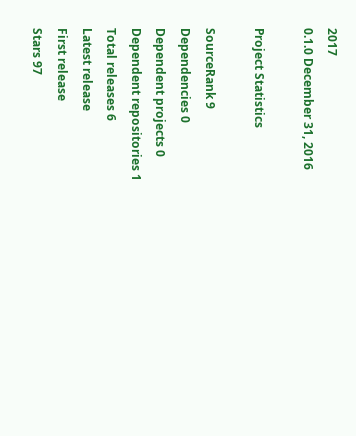2017
0.1.0 December 31, 2016

Project Statistics

SourceRank 9
Dependencies 0
Dependent projects 0
Dependent repositories 1
Total releases 6
Latest release
First release
Stars 97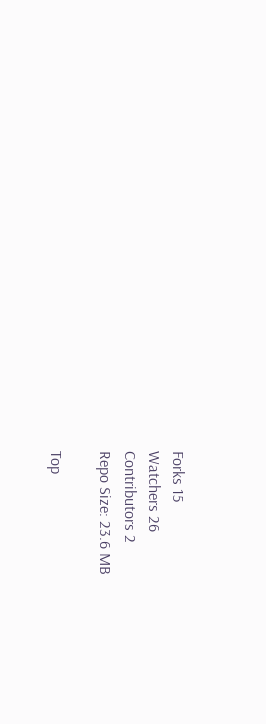Forks 15
Watchers 26
Contributors 2
Repo Size: 23.6 MB

Top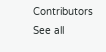Contributors See all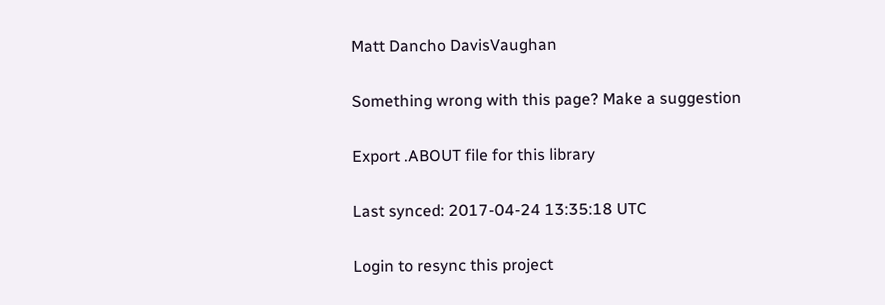Matt Dancho DavisVaughan

Something wrong with this page? Make a suggestion

Export .ABOUT file for this library

Last synced: 2017-04-24 13:35:18 UTC

Login to resync this project